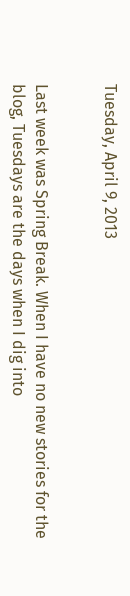Tuesday, April 9, 2013


Last week was Spring Break. When I have no new stories for the blog, Tuesdays are the days when I dig into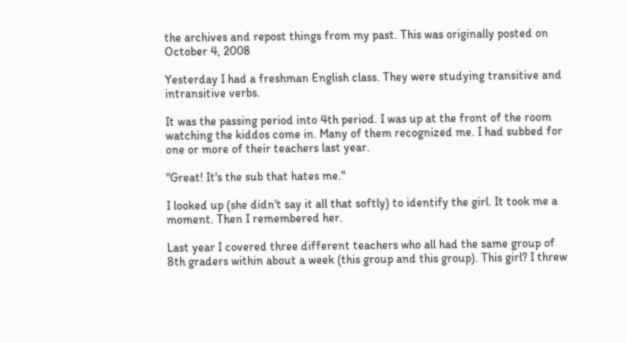the archives and repost things from my past. This was originally posted on October 4, 2008

Yesterday I had a freshman English class. They were studying transitive and intransitive verbs.

It was the passing period into 4th period. I was up at the front of the room watching the kiddos come in. Many of them recognized me. I had subbed for one or more of their teachers last year.

"Great! It's the sub that hates me."

I looked up (she didn't say it all that softly) to identify the girl. It took me a moment. Then I remembered her.

Last year I covered three different teachers who all had the same group of 8th graders within about a week (this group and this group). This girl? I threw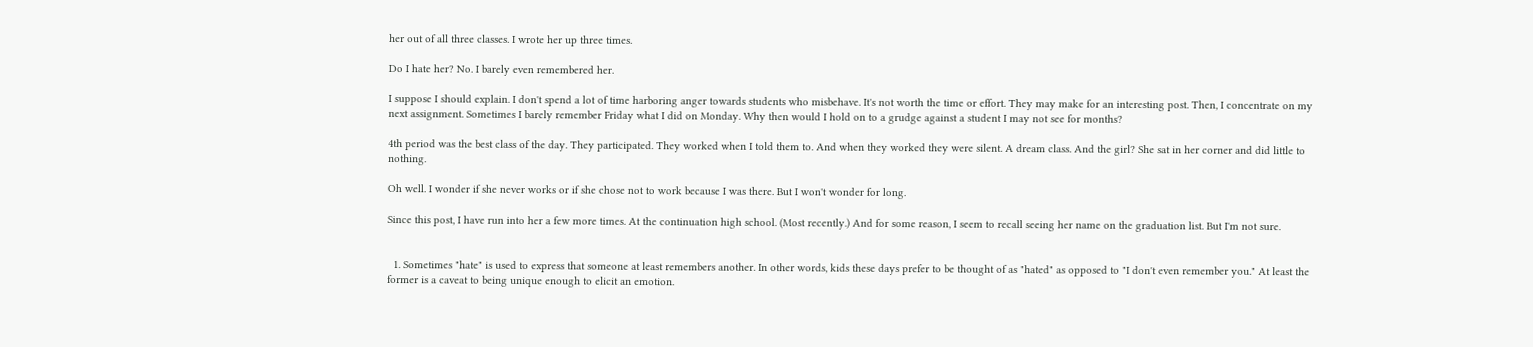her out of all three classes. I wrote her up three times.

Do I hate her? No. I barely even remembered her.

I suppose I should explain. I don't spend a lot of time harboring anger towards students who misbehave. It's not worth the time or effort. They may make for an interesting post. Then, I concentrate on my next assignment. Sometimes I barely remember Friday what I did on Monday. Why then would I hold on to a grudge against a student I may not see for months?

4th period was the best class of the day. They participated. They worked when I told them to. And when they worked they were silent. A dream class. And the girl? She sat in her corner and did little to nothing.

Oh well. I wonder if she never works or if she chose not to work because I was there. But I won't wonder for long.

Since this post, I have run into her a few more times. At the continuation high school. (Most recently.) And for some reason, I seem to recall seeing her name on the graduation list. But I'm not sure.


  1. Sometimes "hate" is used to express that someone at least remembers another. In other words, kids these days prefer to be thought of as "hated" as opposed to "I don't even remember you." At least the former is a caveat to being unique enough to elicit an emotion.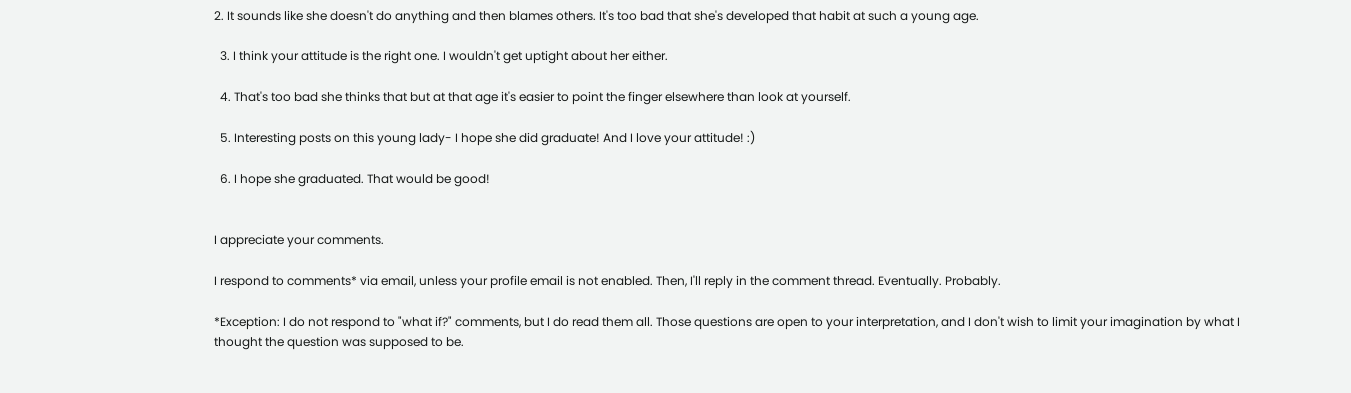2. It sounds like she doesn't do anything and then blames others. It's too bad that she's developed that habit at such a young age.

  3. I think your attitude is the right one. I wouldn't get uptight about her either.

  4. That's too bad she thinks that but at that age it's easier to point the finger elsewhere than look at yourself.

  5. Interesting posts on this young lady- I hope she did graduate! And I love your attitude! :)

  6. I hope she graduated. That would be good!


I appreciate your comments.

I respond to comments* via email, unless your profile email is not enabled. Then, I'll reply in the comment thread. Eventually. Probably.

*Exception: I do not respond to "what if?" comments, but I do read them all. Those questions are open to your interpretation, and I don't wish to limit your imagination by what I thought the question was supposed to be.